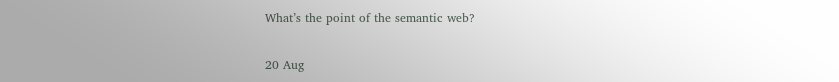What’s the point of the semantic web?

20 Aug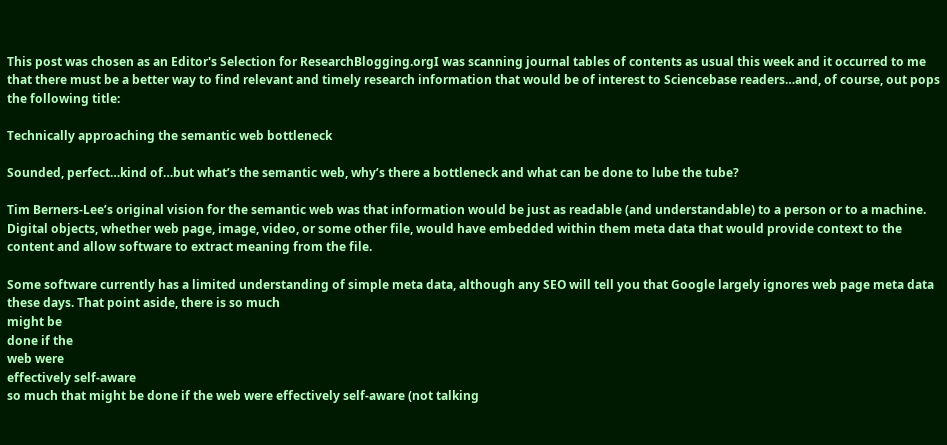This post was chosen as an Editor's Selection for ResearchBlogging.orgI was scanning journal tables of contents as usual this week and it occurred to me that there must be a better way to find relevant and timely research information that would be of interest to Sciencebase readers…and, of course, out pops the following title:

Technically approaching the semantic web bottleneck

Sounded, perfect…kind of…but what’s the semantic web, why’s there a bottleneck and what can be done to lube the tube?

Tim Berners-Lee’s original vision for the semantic web was that information would be just as readable (and understandable) to a person or to a machine. Digital objects, whether web page, image, video, or some other file, would have embedded within them meta data that would provide context to the content and allow software to extract meaning from the file.

Some software currently has a limited understanding of simple meta data, although any SEO will tell you that Google largely ignores web page meta data these days. That point aside, there is so much
might be
done if the
web were
effectively self-aware
so much that might be done if the web were effectively self-aware (not talking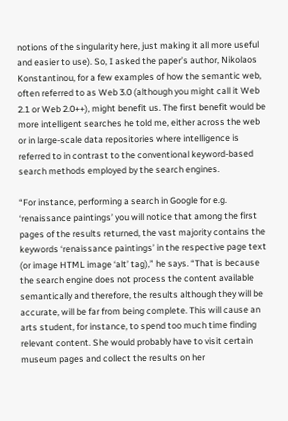notions of the singularity here, just making it all more useful and easier to use). So, I asked the paper’s author, Nikolaos Konstantinou, for a few examples of how the semantic web, often referred to as Web 3.0 (although you might call it Web 2.1 or Web 2.0++), might benefit us. The first benefit would be more intelligent searches he told me, either across the web or in large-scale data repositories where intelligence is referred to in contrast to the conventional keyword-based search methods employed by the search engines.

“For instance, performing a search in Google for e.g. ‘renaissance paintings’ you will notice that among the first pages of the results returned, the vast majority contains the keywords ‘renaissance paintings’ in the respective page text (or image HTML image ‘alt’ tag),” he says. “That is because the search engine does not process the content available semantically and therefore, the results although they will be accurate, will be far from being complete. This will cause an arts student, for instance, to spend too much time finding relevant content. She would probably have to visit certain museum pages and collect the results on her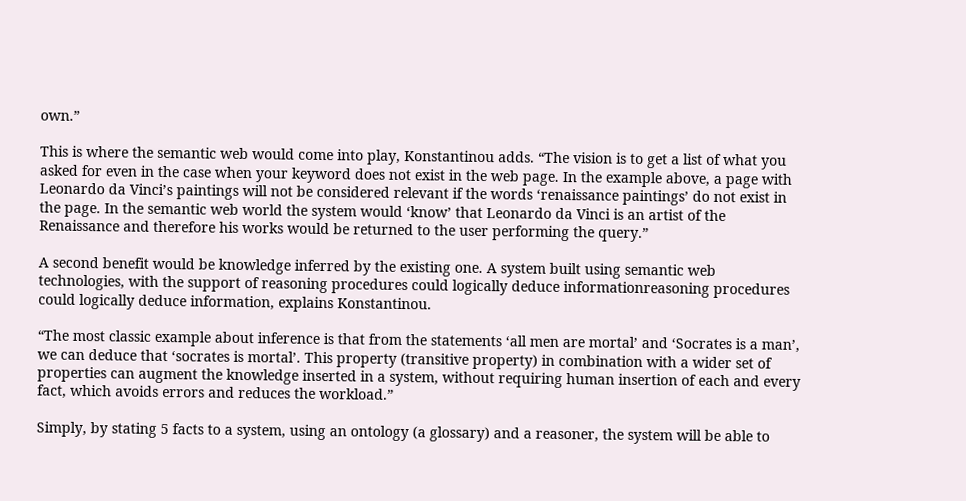own.”

This is where the semantic web would come into play, Konstantinou adds. “The vision is to get a list of what you asked for even in the case when your keyword does not exist in the web page. In the example above, a page with Leonardo da Vinci’s paintings will not be considered relevant if the words ‘renaissance paintings’ do not exist in the page. In the semantic web world the system would ‘know’ that Leonardo da Vinci is an artist of the Renaissance and therefore his works would be returned to the user performing the query.”

A second benefit would be knowledge inferred by the existing one. A system built using semantic web technologies, with the support of reasoning procedures could logically deduce informationreasoning procedures could logically deduce information, explains Konstantinou.

“The most classic example about inference is that from the statements ‘all men are mortal’ and ‘Socrates is a man’, we can deduce that ‘socrates is mortal’. This property (transitive property) in combination with a wider set of properties can augment the knowledge inserted in a system, without requiring human insertion of each and every fact, which avoids errors and reduces the workload.”

Simply, by stating 5 facts to a system, using an ontology (a glossary) and a reasoner, the system will be able to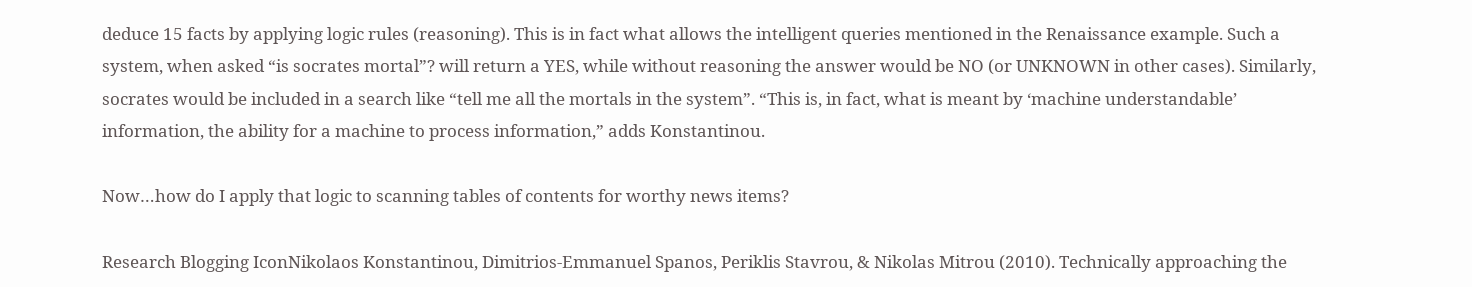deduce 15 facts by applying logic rules (reasoning). This is in fact what allows the intelligent queries mentioned in the Renaissance example. Such a system, when asked “is socrates mortal”? will return a YES, while without reasoning the answer would be NO (or UNKNOWN in other cases). Similarly, socrates would be included in a search like “tell me all the mortals in the system”. “This is, in fact, what is meant by ‘machine understandable’ information, the ability for a machine to process information,” adds Konstantinou.

Now…how do I apply that logic to scanning tables of contents for worthy news items?

Research Blogging IconNikolaos Konstantinou, Dimitrios-Emmanuel Spanos, Periklis Stavrou, & Nikolas Mitrou (2010). Technically approaching the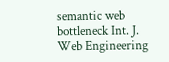semantic web bottleneck Int. J. Web Engineering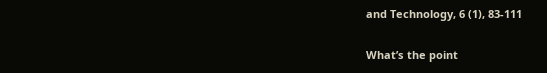and Technology, 6 (1), 83-111

What’s the point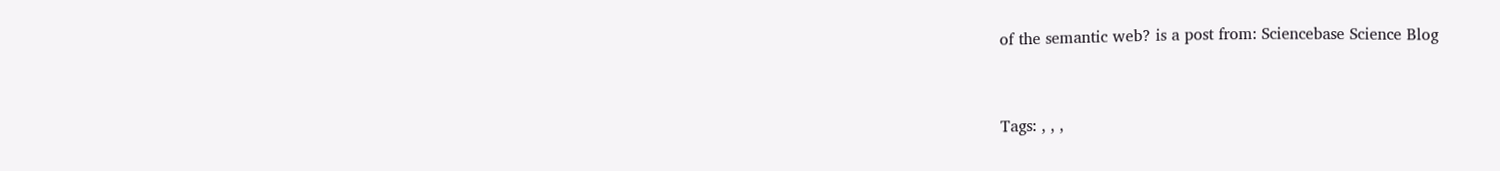of the semantic web? is a post from: Sciencebase Science Blog


Tags: , , ,